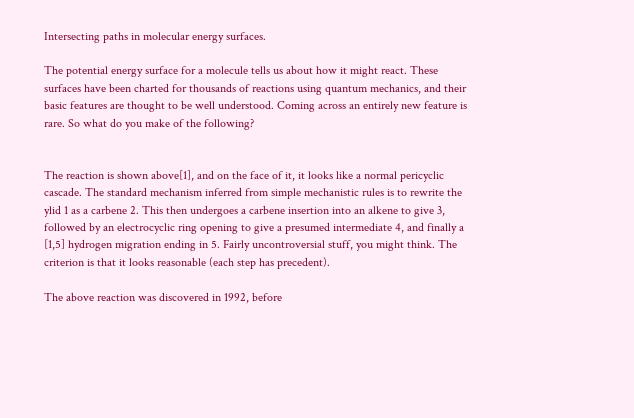Intersecting paths in molecular energy surfaces.

The potential energy surface for a molecule tells us about how it might react. These surfaces have been charted for thousands of reactions using quantum mechanics, and their basic features are thought to be well understood. Coming across an entirely new feature is rare. So what do you make of the following?


The reaction is shown above[1], and on the face of it, it looks like a normal pericyclic cascade. The standard mechanism inferred from simple mechanistic rules is to rewrite the ylid 1 as a carbene 2. This then undergoes a carbene insertion into an alkene to give 3, followed by an electrocyclic ring opening to give a presumed intermediate 4, and finally a [1,5] hydrogen migration ending in 5. Fairly uncontroversial stuff, you might think. The criterion is that it looks reasonable (each step has precedent).

The above reaction was discovered in 1992, before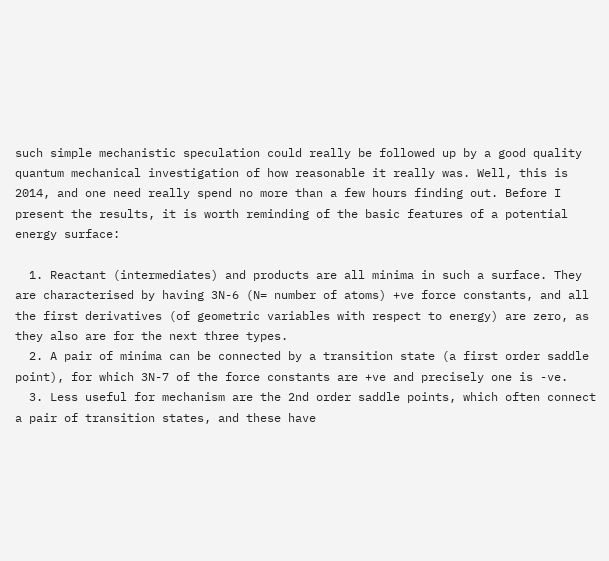such simple mechanistic speculation could really be followed up by a good quality quantum mechanical investigation of how reasonable it really was. Well, this is 2014, and one need really spend no more than a few hours finding out. Before I present the results, it is worth reminding of the basic features of a potential energy surface:

  1. Reactant (intermediates) and products are all minima in such a surface. They are characterised by having 3N-6 (N= number of atoms) +ve force constants, and all the first derivatives (of geometric variables with respect to energy) are zero, as they also are for the next three types.
  2. A pair of minima can be connected by a transition state (a first order saddle point), for which 3N-7 of the force constants are +ve and precisely one is -ve.
  3. Less useful for mechanism are the 2nd order saddle points, which often connect a pair of transition states, and these have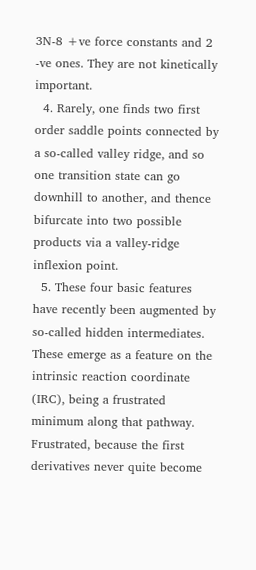3N-8 +ve force constants and 2 -ve ones. They are not kinetically important.
  4. Rarely, one finds two first order saddle points connected by a so-called valley ridge, and so one transition state can go downhill to another, and thence bifurcate into two possible products via a valley-ridge inflexion point.
  5. These four basic features have recently been augmented by so-called hidden intermediates. These emerge as a feature on the intrinsic reaction coordinate (IRC), being a frustrated minimum along that pathway. Frustrated, because the first derivatives never quite become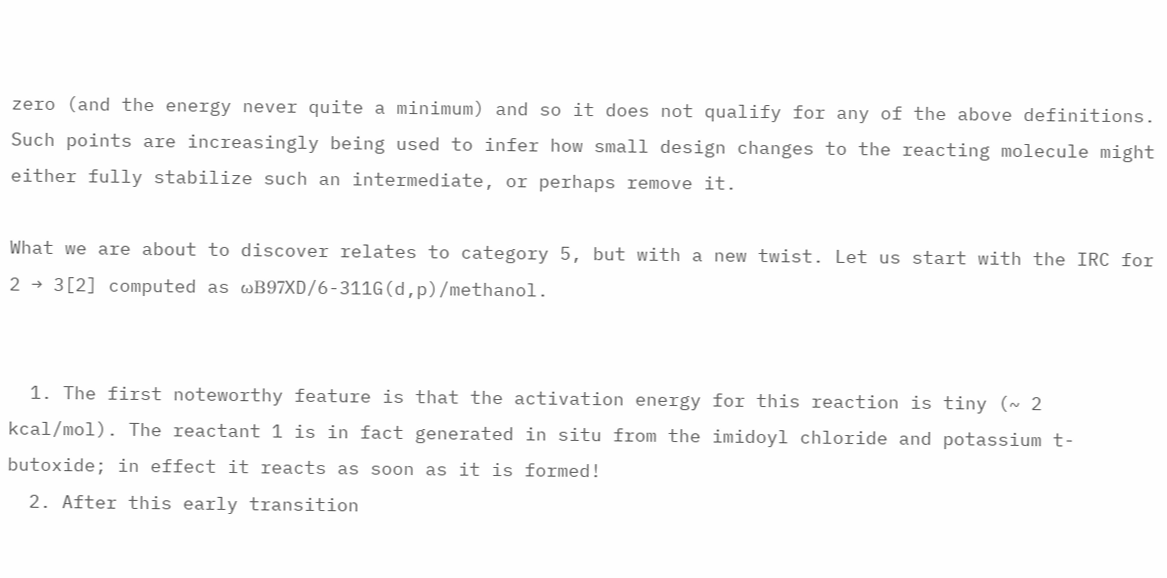zero (and the energy never quite a minimum) and so it does not qualify for any of the above definitions. Such points are increasingly being used to infer how small design changes to the reacting molecule might either fully stabilize such an intermediate, or perhaps remove it.

What we are about to discover relates to category 5, but with a new twist. Let us start with the IRC for  2 → 3[2] computed as ωB97XD/6-311G(d,p)/methanol.


  1. The first noteworthy feature is that the activation energy for this reaction is tiny (~ 2 kcal/mol). The reactant 1 is in fact generated in situ from the imidoyl chloride and potassium t-butoxide; in effect it reacts as soon as it is formed!
  2. After this early transition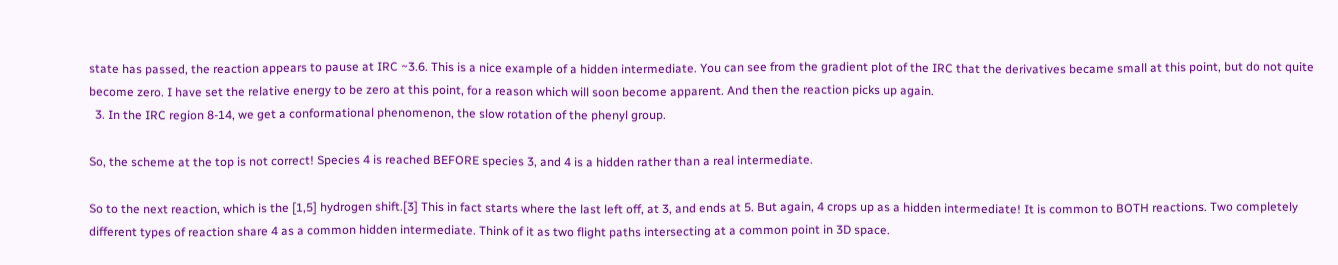state has passed, the reaction appears to pause at IRC ~3.6. This is a nice example of a hidden intermediate. You can see from the gradient plot of the IRC that the derivatives became small at this point, but do not quite become zero. I have set the relative energy to be zero at this point, for a reason which will soon become apparent. And then the reaction picks up again.
  3. In the IRC region 8-14, we get a conformational phenomenon, the slow rotation of the phenyl group.

So, the scheme at the top is not correct! Species 4 is reached BEFORE species 3, and 4 is a hidden rather than a real intermediate.

So to the next reaction, which is the [1,5] hydrogen shift.[3] This in fact starts where the last left off, at 3, and ends at 5. But again, 4 crops up as a hidden intermediate! It is common to BOTH reactions. Two completely different types of reaction share 4 as a common hidden intermediate. Think of it as two flight paths intersecting at a common point in 3D space.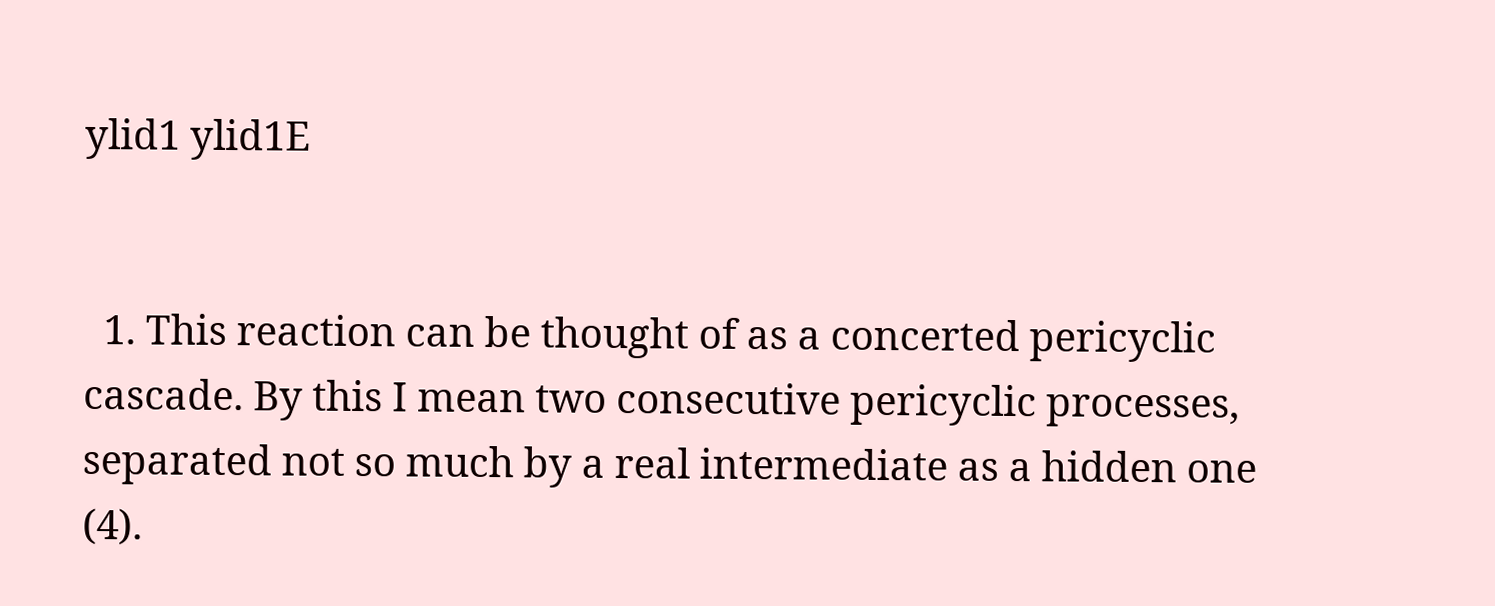ylid1 ylid1E


  1. This reaction can be thought of as a concerted pericyclic cascade. By this I mean two consecutive pericyclic processes, separated not so much by a real intermediate as a hidden one (4).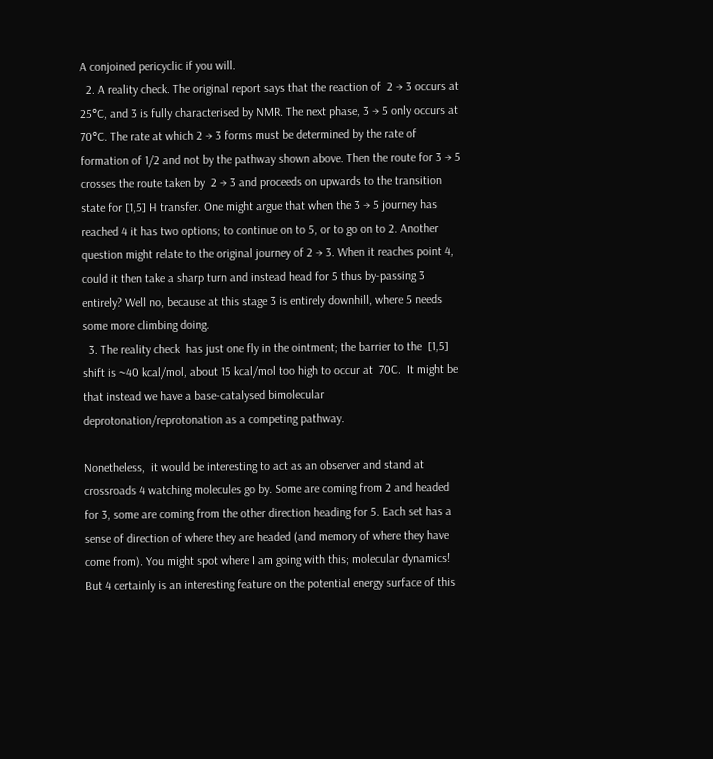A conjoined pericyclic if you will.
  2. A reality check. The original report says that the reaction of  2 → 3 occurs at 25°C, and 3 is fully characterised by NMR. The next phase, 3 → 5 only occurs at 70°C. The rate at which 2 → 3 forms must be determined by the rate of formation of 1/2 and not by the pathway shown above. Then the route for 3 → 5 crosses the route taken by  2 → 3 and proceeds on upwards to the transition state for [1,5] H transfer. One might argue that when the 3 → 5 journey has reached 4 it has two options; to continue on to 5, or to go on to 2. Another question might relate to the original journey of 2 → 3. When it reaches point 4, could it then take a sharp turn and instead head for 5 thus by-passing 3 entirely? Well no, because at this stage 3 is entirely downhill, where 5 needs some more climbing doing.
  3. The reality check  has just one fly in the ointment; the barrier to the  [1,5] shift is ~40 kcal/mol, about 15 kcal/mol too high to occur at  70C.  It might be that instead we have a base-catalysed bimolecular deprotonation/reprotonation as a competing pathway.

Nonetheless,  it would be interesting to act as an observer and stand at crossroads 4 watching molecules go by. Some are coming from 2 and headed for 3, some are coming from the other direction heading for 5. Each set has a sense of direction of where they are headed (and memory of where they have come from). You might spot where I am going with this; molecular dynamics! But 4 certainly is an interesting feature on the potential energy surface of this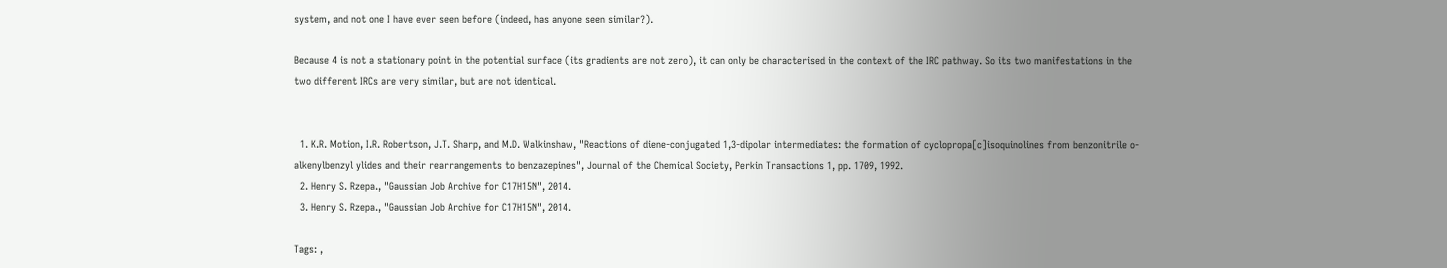system, and not one I have ever seen before (indeed, has anyone seen similar?).

Because 4 is not a stationary point in the potential surface (its gradients are not zero), it can only be characterised in the context of the IRC pathway. So its two manifestations in the two different IRCs are very similar, but are not identical.


  1. K.R. Motion, I.R. Robertson, J.T. Sharp, and M.D. Walkinshaw, "Reactions of diene-conjugated 1,3-dipolar intermediates: the formation of cyclopropa[c]isoquinolines from benzonitrile o-alkenylbenzyl ylides and their rearrangements to benzazepines", Journal of the Chemical Society, Perkin Transactions 1, pp. 1709, 1992.
  2. Henry S. Rzepa., "Gaussian Job Archive for C17H15N", 2014.
  3. Henry S. Rzepa., "Gaussian Job Archive for C17H15N", 2014.

Tags: ,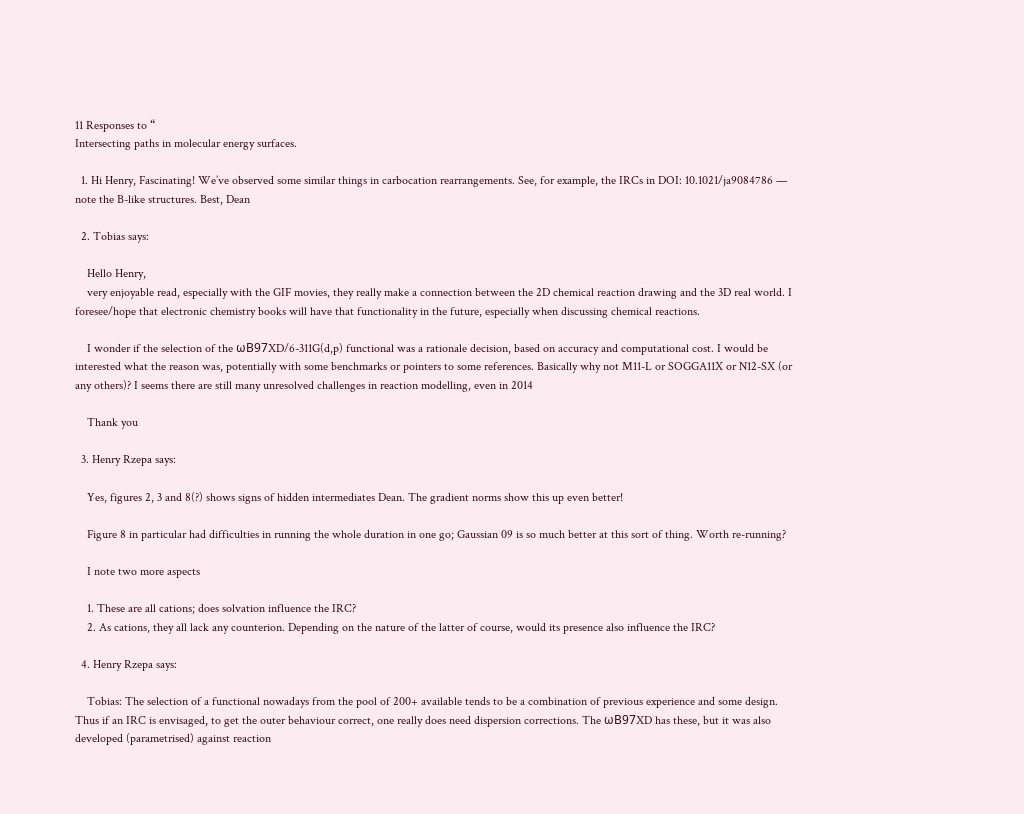11 Responses to “
Intersecting paths in molecular energy surfaces.

  1. Hi Henry, Fascinating! We’ve observed some similar things in carbocation rearrangements. See, for example, the IRCs in DOI: 10.1021/ja9084786 — note the B-like structures. Best, Dean

  2. Tobias says:

    Hello Henry,
    very enjoyable read, especially with the GIF movies, they really make a connection between the 2D chemical reaction drawing and the 3D real world. I foresee/hope that electronic chemistry books will have that functionality in the future, especially when discussing chemical reactions.

    I wonder if the selection of the ωB97XD/6-311G(d,p) functional was a rationale decision, based on accuracy and computational cost. I would be interested what the reason was, potentially with some benchmarks or pointers to some references. Basically why not M11-L or SOGGA11X or N12-SX (or any others)? I seems there are still many unresolved challenges in reaction modelling, even in 2014

    Thank you

  3. Henry Rzepa says:

    Yes, figures 2, 3 and 8(?) shows signs of hidden intermediates Dean. The gradient norms show this up even better!

    Figure 8 in particular had difficulties in running the whole duration in one go; Gaussian 09 is so much better at this sort of thing. Worth re-running?

    I note two more aspects

    1. These are all cations; does solvation influence the IRC?
    2. As cations, they all lack any counterion. Depending on the nature of the latter of course, would its presence also influence the IRC?

  4. Henry Rzepa says:

    Tobias: The selection of a functional nowadays from the pool of 200+ available tends to be a combination of previous experience and some design. Thus if an IRC is envisaged, to get the outer behaviour correct, one really does need dispersion corrections. The ωB97XD has these, but it was also developed (parametrised) against reaction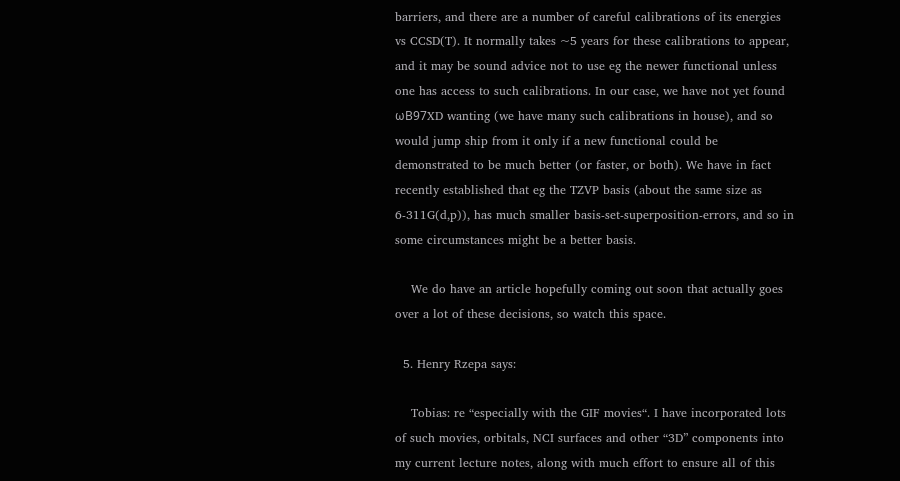barriers, and there are a number of careful calibrations of its energies vs CCSD(T). It normally takes ~5 years for these calibrations to appear, and it may be sound advice not to use eg the newer functional unless one has access to such calibrations. In our case, we have not yet found ωB97XD wanting (we have many such calibrations in house), and so would jump ship from it only if a new functional could be demonstrated to be much better (or faster, or both). We have in fact recently established that eg the TZVP basis (about the same size as 6-311G(d,p)), has much smaller basis-set-superposition-errors, and so in some circumstances might be a better basis.

    We do have an article hopefully coming out soon that actually goes over a lot of these decisions, so watch this space.

  5. Henry Rzepa says:

    Tobias: re “especially with the GIF movies“. I have incorporated lots of such movies, orbitals, NCI surfaces and other “3D” components into my current lecture notes, along with much effort to ensure all of this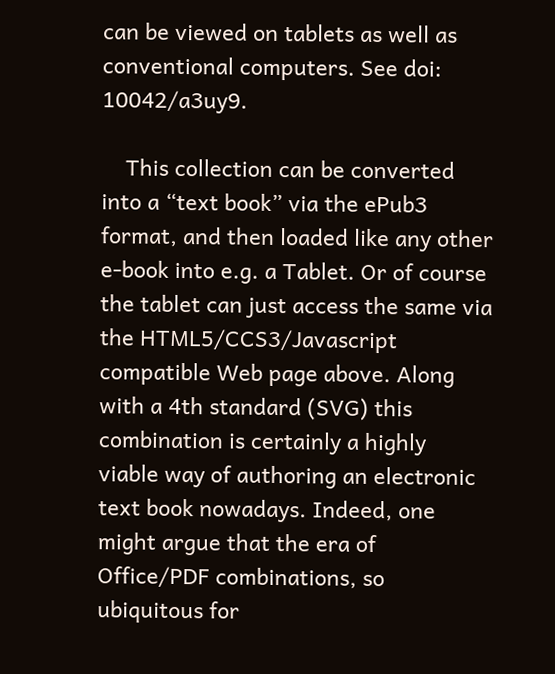can be viewed on tablets as well as conventional computers. See doi: 10042/a3uy9.

    This collection can be converted into a “text book” via the ePub3 format, and then loaded like any other e-book into e.g. a Tablet. Or of course the tablet can just access the same via the HTML5/CCS3/Javascript compatible Web page above. Along with a 4th standard (SVG) this combination is certainly a highly viable way of authoring an electronic text book nowadays. Indeed, one might argue that the era of Office/PDF combinations, so ubiquitous for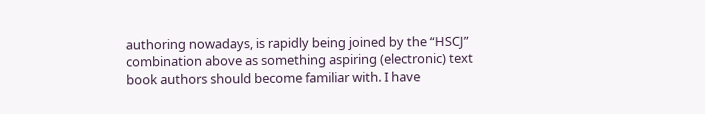authoring nowadays, is rapidly being joined by the “HSCJ” combination above as something aspiring (electronic) text book authors should become familiar with. I have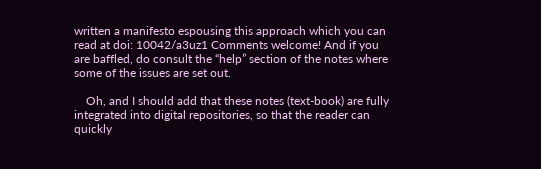written a manifesto espousing this approach which you can read at doi: 10042/a3uz1 Comments welcome! And if you are baffled, do consult the “help” section of the notes where some of the issues are set out.

    Oh, and I should add that these notes (text-book) are fully integrated into digital repositories, so that the reader can quickly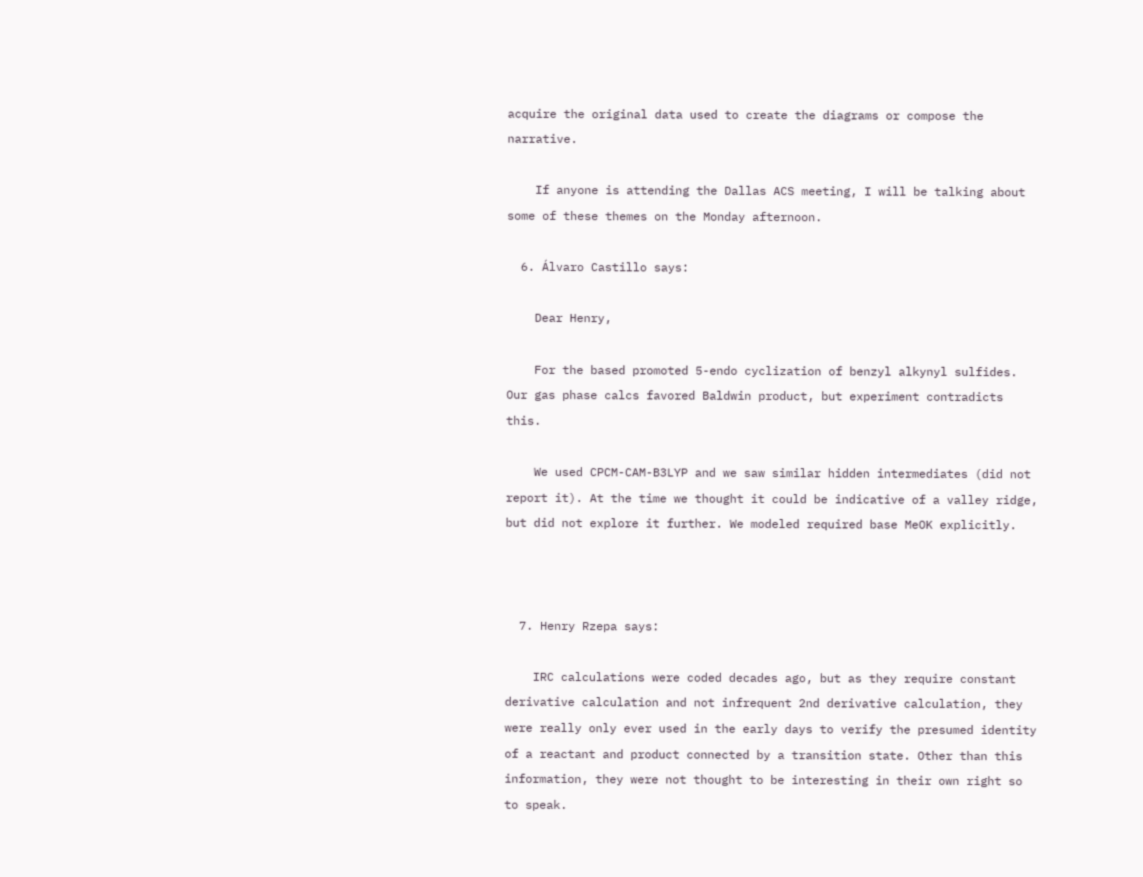acquire the original data used to create the diagrams or compose the narrative.

    If anyone is attending the Dallas ACS meeting, I will be talking about some of these themes on the Monday afternoon.

  6. Álvaro Castillo says:

    Dear Henry,

    For the based promoted 5-endo cyclization of benzyl alkynyl sulfides. Our gas phase calcs favored Baldwin product, but experiment contradicts this.

    We used CPCM-CAM-B3LYP and we saw similar hidden intermediates (did not report it). At the time we thought it could be indicative of a valley ridge, but did not explore it further. We modeled required base MeOK explicitly.



  7. Henry Rzepa says:

    IRC calculations were coded decades ago, but as they require constant derivative calculation and not infrequent 2nd derivative calculation, they were really only ever used in the early days to verify the presumed identity of a reactant and product connected by a transition state. Other than this information, they were not thought to be interesting in their own right so to speak.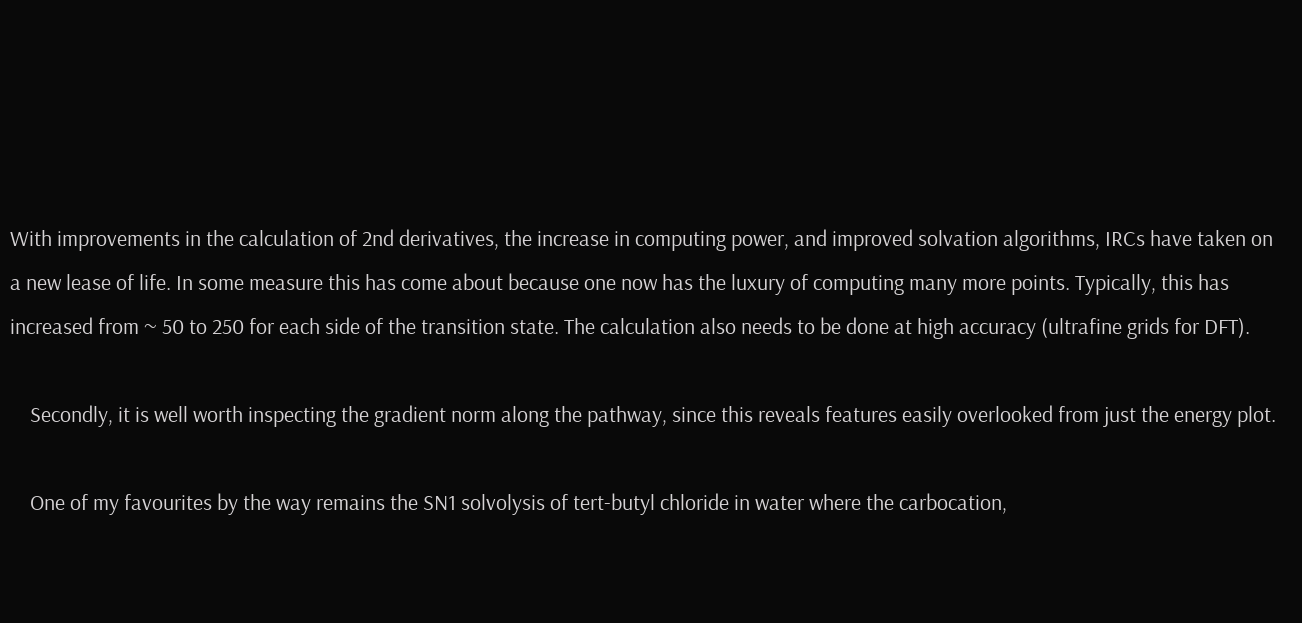With improvements in the calculation of 2nd derivatives, the increase in computing power, and improved solvation algorithms, IRCs have taken on a new lease of life. In some measure this has come about because one now has the luxury of computing many more points. Typically, this has increased from ~ 50 to 250 for each side of the transition state. The calculation also needs to be done at high accuracy (ultrafine grids for DFT).

    Secondly, it is well worth inspecting the gradient norm along the pathway, since this reveals features easily overlooked from just the energy plot.

    One of my favourites by the way remains the SN1 solvolysis of tert-butyl chloride in water where the carbocation,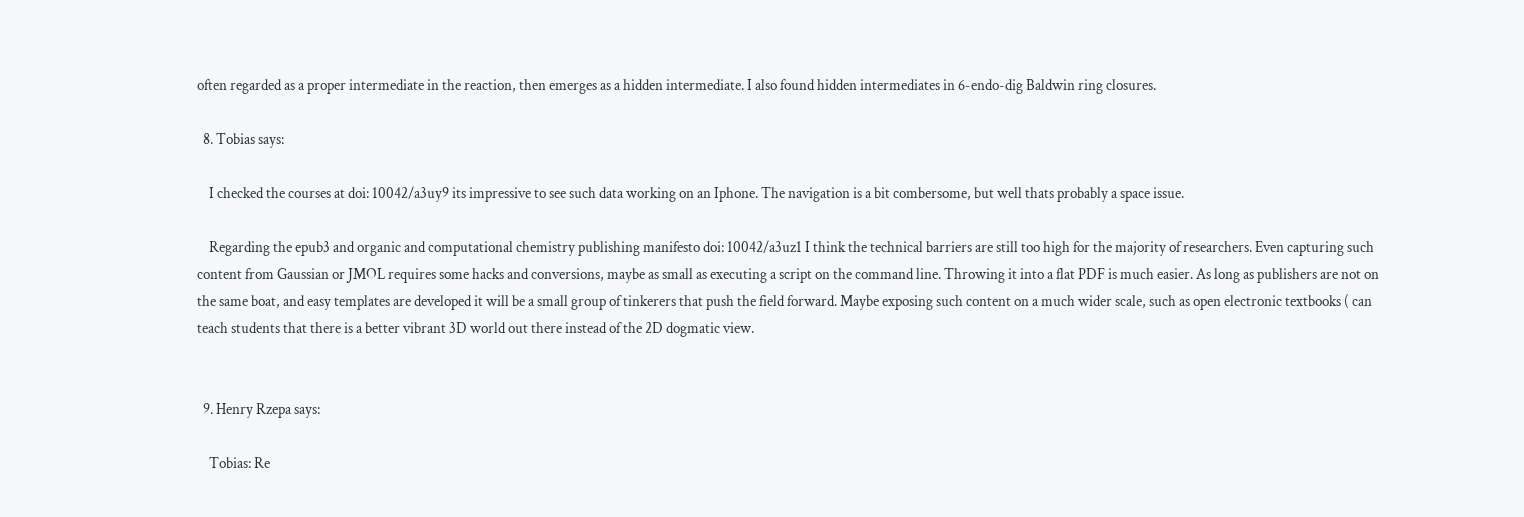often regarded as a proper intermediate in the reaction, then emerges as a hidden intermediate. I also found hidden intermediates in 6-endo-dig Baldwin ring closures.

  8. Tobias says:

    I checked the courses at doi: 10042/a3uy9 its impressive to see such data working on an Iphone. The navigation is a bit combersome, but well thats probably a space issue.

    Regarding the epub3 and organic and computational chemistry publishing manifesto doi: 10042/a3uz1 I think the technical barriers are still too high for the majority of researchers. Even capturing such content from Gaussian or JMOL requires some hacks and conversions, maybe as small as executing a script on the command line. Throwing it into a flat PDF is much easier. As long as publishers are not on the same boat, and easy templates are developed it will be a small group of tinkerers that push the field forward. Maybe exposing such content on a much wider scale, such as open electronic textbooks ( can teach students that there is a better vibrant 3D world out there instead of the 2D dogmatic view.


  9. Henry Rzepa says:

    Tobias: Re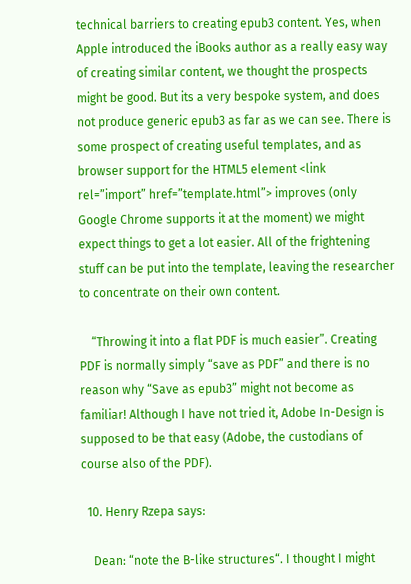technical barriers to creating epub3 content. Yes, when Apple introduced the iBooks author as a really easy way of creating similar content, we thought the prospects might be good. But its a very bespoke system, and does not produce generic epub3 as far as we can see. There is some prospect of creating useful templates, and as browser support for the HTML5 element <link rel=”import” href=”template.html”> improves (only Google Chrome supports it at the moment) we might expect things to get a lot easier. All of the frightening stuff can be put into the template, leaving the researcher to concentrate on their own content.

    “Throwing it into a flat PDF is much easier”. Creating PDF is normally simply “save as PDF” and there is no reason why “Save as epub3” might not become as familiar! Although I have not tried it, Adobe In-Design is supposed to be that easy (Adobe, the custodians of course also of the PDF).

  10. Henry Rzepa says:

    Dean: “note the B-like structures“. I thought I might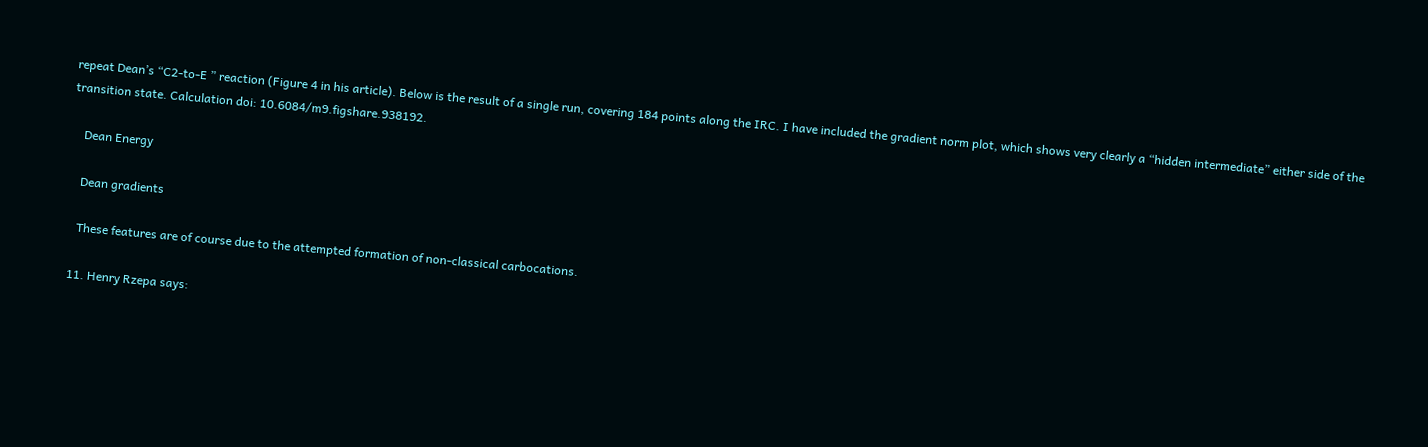repeat Dean’s “C2-to-E ” reaction (Figure 4 in his article). Below is the result of a single run, covering 184 points along the IRC. I have included the gradient norm plot, which shows very clearly a “hidden intermediate” either side of the transition state. Calculation doi: 10.6084/m9.figshare.938192.

    Dean Energy

    Dean gradients

    These features are of course due to the attempted formation of non-classical carbocations.

  11. Henry Rzepa says: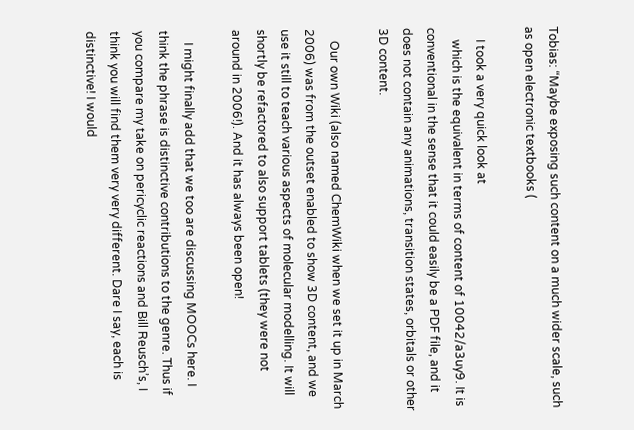Tobias: “Maybe exposing such content on a much wider scale, such as open electronic textbooks (

    I took a very quick look at
    which is the equivalent in terms of content of 10042/a3uy9. It is conventional in the sense that it could easily be a PDF file, and it does not contain any animations, transition states, orbitals or other 3D content.

    Our own Wiki (also named ChemWiki when we set it up in March 2006) was from the outset enabled to show 3D content, and we use it still to teach various aspects of molecular modelling. It will shortly be refactored to also support tablets (they were not around in 2006!). And it has always been open!

    I might finally add that we too are discussing MOOCs here. I think the phrase is distinctive contributions to the genre. Thus if you compare my take on pericyclic reactions and Bill Reusch’s, I think you will find them very very different. Dare I say, each is distinctive! I would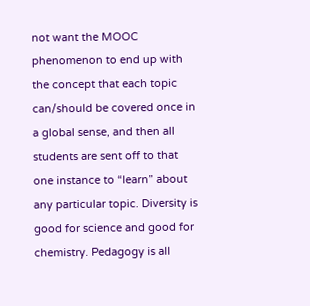not want the MOOC phenomenon to end up with the concept that each topic can/should be covered once in a global sense, and then all students are sent off to that one instance to “learn” about any particular topic. Diversity is good for science and good for chemistry. Pedagogy is all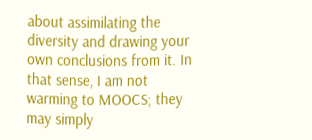about assimilating the diversity and drawing your own conclusions from it. In that sense, I am not warming to MOOCS; they may simply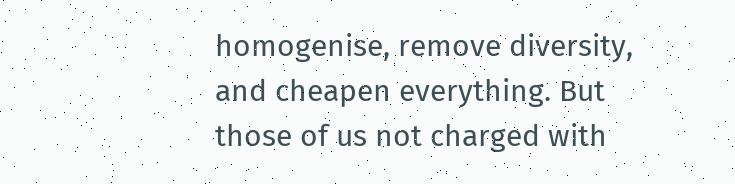homogenise, remove diversity, and cheapen everything. But those of us not charged with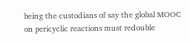being the custodians of say the global MOOC on pericyclic reactions must redouble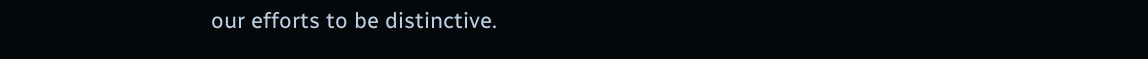our efforts to be distinctive.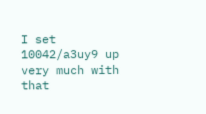I set 10042/a3uy9 up very much with that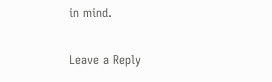in mind.

Leave a Reply